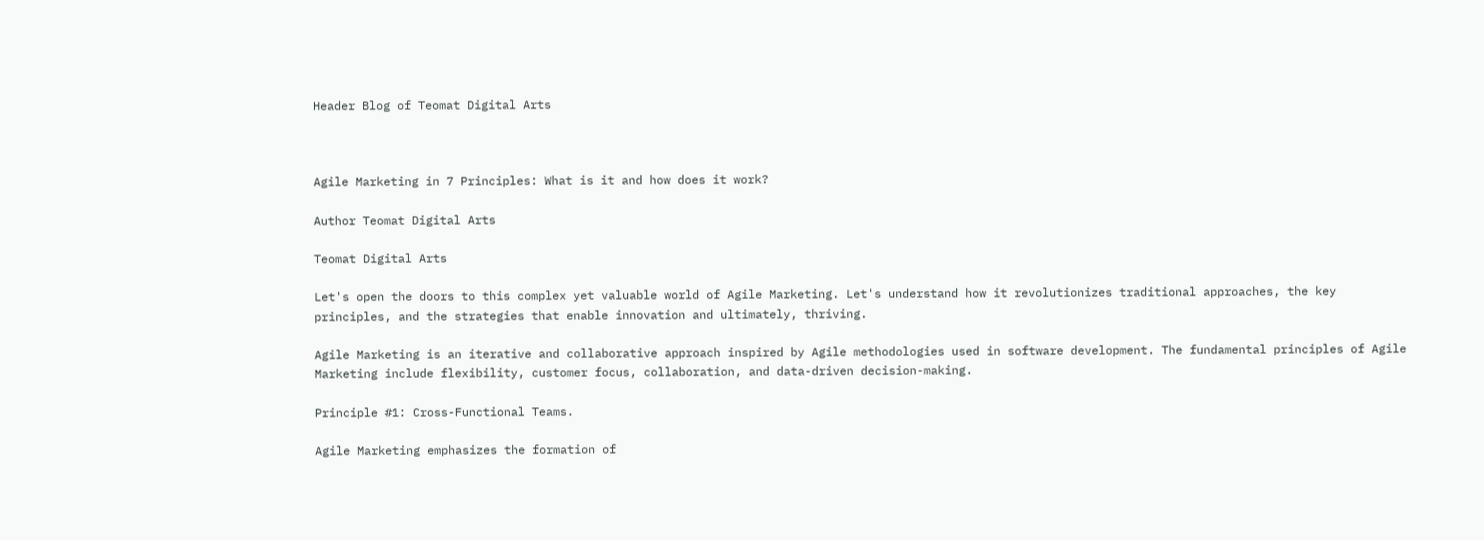Header Blog of Teomat Digital Arts



Agile Marketing in 7 Principles: What is it and how does it work?

Author Teomat Digital Arts

Teomat Digital Arts

Let's open the doors to this complex yet valuable world of Agile Marketing. Let's understand how it revolutionizes traditional approaches, the key principles, and the strategies that enable innovation and ultimately, thriving.

Agile Marketing is an iterative and collaborative approach inspired by Agile methodologies used in software development. The fundamental principles of Agile Marketing include flexibility, customer focus, collaboration, and data-driven decision-making.

Principle #1: Cross-Functional Teams.

Agile Marketing emphasizes the formation of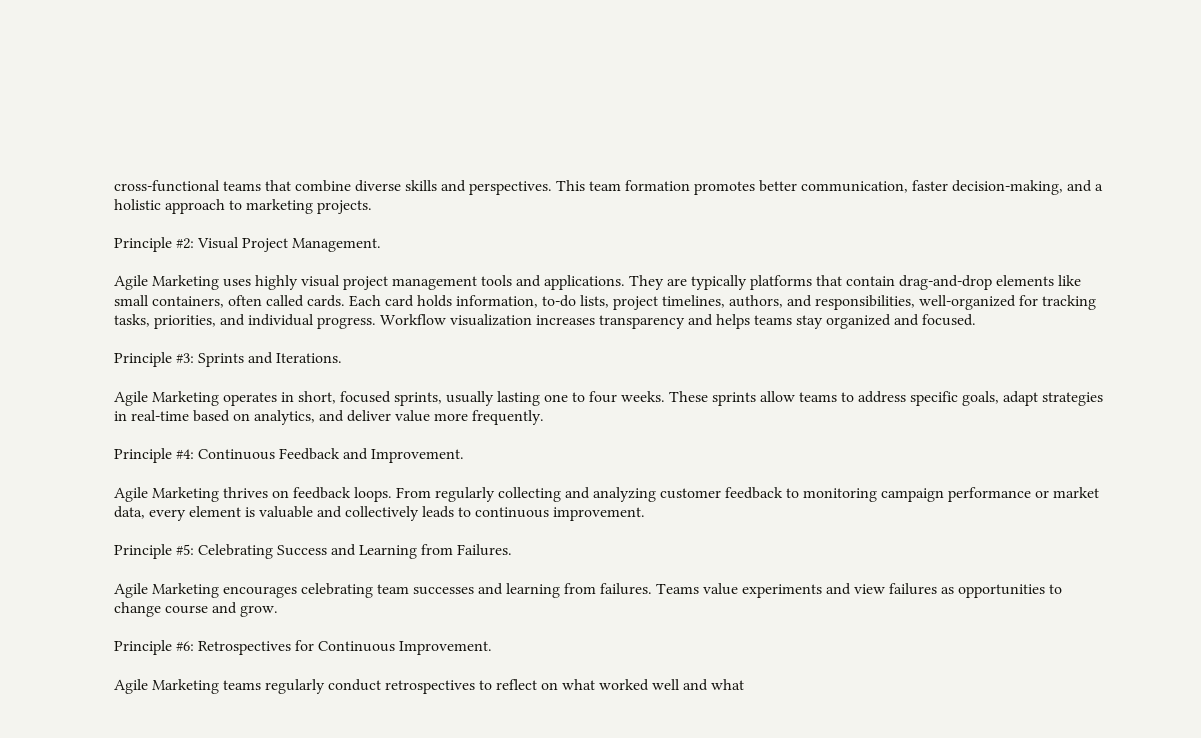cross-functional teams that combine diverse skills and perspectives. This team formation promotes better communication, faster decision-making, and a holistic approach to marketing projects.

Principle #2: Visual Project Management.

Agile Marketing uses highly visual project management tools and applications. They are typically platforms that contain drag-and-drop elements like small containers, often called cards. Each card holds information, to-do lists, project timelines, authors, and responsibilities, well-organized for tracking tasks, priorities, and individual progress. Workflow visualization increases transparency and helps teams stay organized and focused.

Principle #3: Sprints and Iterations.

Agile Marketing operates in short, focused sprints, usually lasting one to four weeks. These sprints allow teams to address specific goals, adapt strategies in real-time based on analytics, and deliver value more frequently.

Principle #4: Continuous Feedback and Improvement.

Agile Marketing thrives on feedback loops. From regularly collecting and analyzing customer feedback to monitoring campaign performance or market data, every element is valuable and collectively leads to continuous improvement.

Principle #5: Celebrating Success and Learning from Failures.

Agile Marketing encourages celebrating team successes and learning from failures. Teams value experiments and view failures as opportunities to change course and grow.

Principle #6: Retrospectives for Continuous Improvement.

Agile Marketing teams regularly conduct retrospectives to reflect on what worked well and what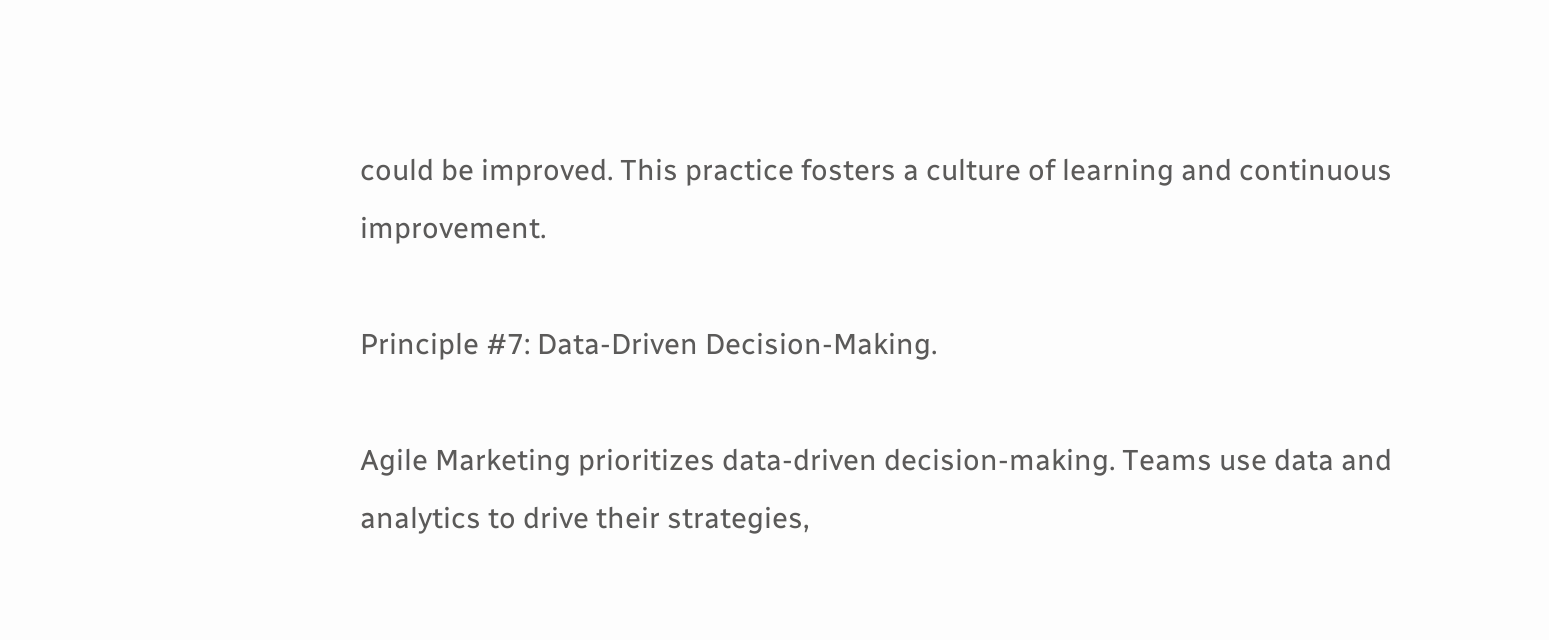could be improved. This practice fosters a culture of learning and continuous improvement.

Principle #7: Data-Driven Decision-Making.

Agile Marketing prioritizes data-driven decision-making. Teams use data and analytics to drive their strategies,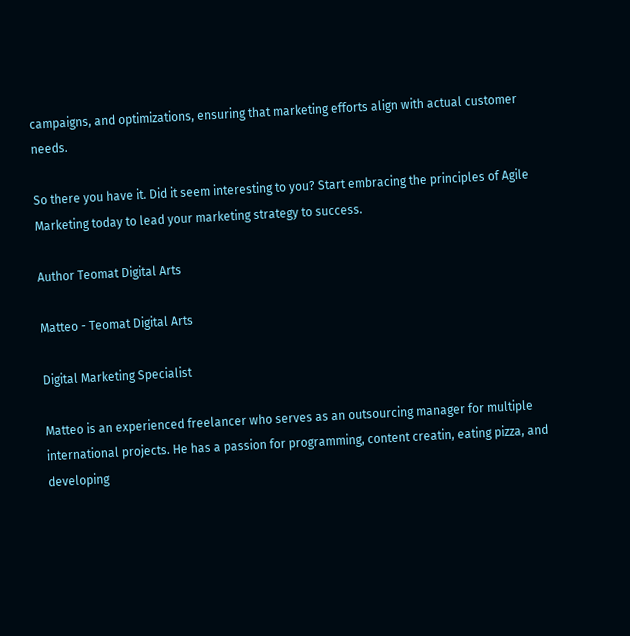campaigns, and optimizations, ensuring that marketing efforts align with actual customer needs.

So there you have it. Did it seem interesting to you? Start embracing the principles of Agile Marketing today to lead your marketing strategy to success.

Author Teomat Digital Arts

Matteo - Teomat Digital Arts

Digital Marketing Specialist

Matteo is an experienced freelancer who serves as an outsourcing manager for multiple international projects. He has a passion for programming, content creatin, eating pizza, and developing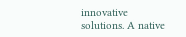innovative solutions. A native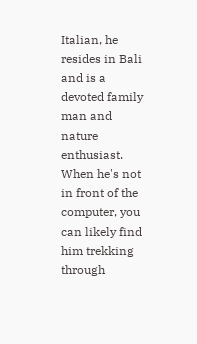Italian, he resides in Bali and is a devoted family man and nature enthusiast. When he's not in front of the computer, you can likely find him trekking through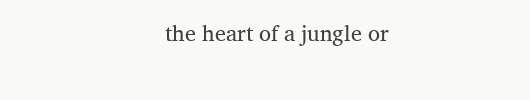the heart of a jungle or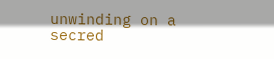unwinding on a secred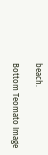beach.

Bottom Teomato Image